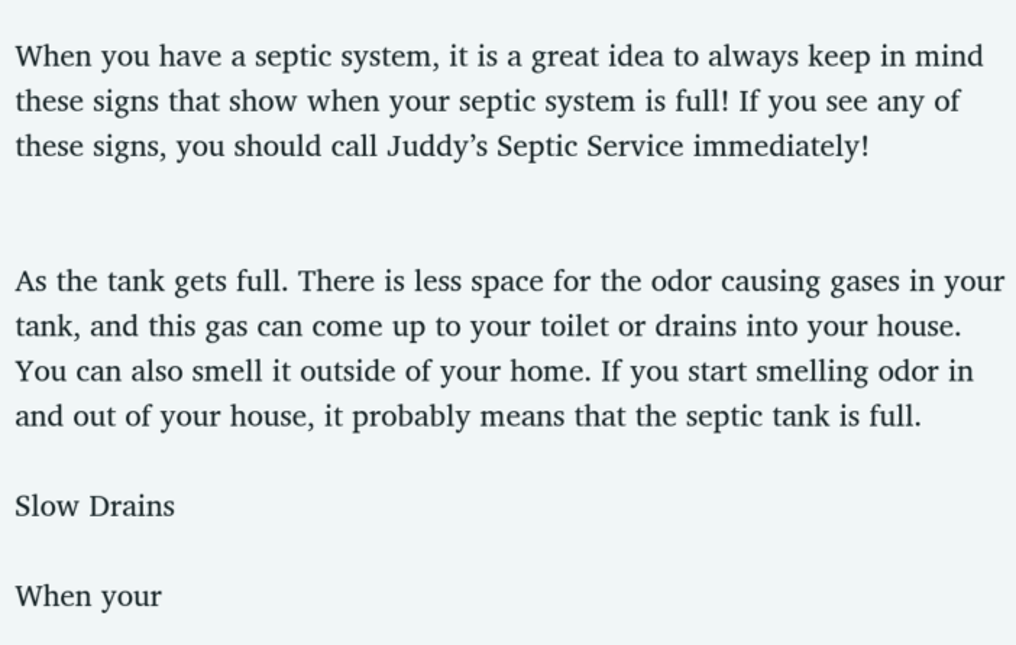When you have a septic system, it is a great idea to always keep in mind these signs that show when your septic system is full! If you see any of these signs, you should call Juddy’s Septic Service immediately!


As the tank gets full. There is less space for the odor causing gases in your tank, and this gas can come up to your toilet or drains into your house. You can also smell it outside of your home. If you start smelling odor in and out of your house, it probably means that the septic tank is full.

Slow Drains

When your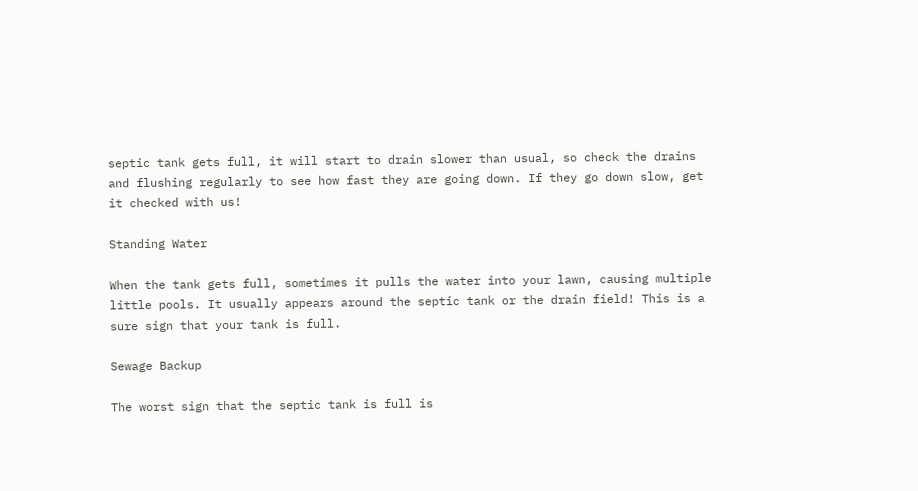septic tank gets full, it will start to drain slower than usual, so check the drains and flushing regularly to see how fast they are going down. If they go down slow, get it checked with us!

Standing Water

When the tank gets full, sometimes it pulls the water into your lawn, causing multiple little pools. It usually appears around the septic tank or the drain field! This is a sure sign that your tank is full.

Sewage Backup

The worst sign that the septic tank is full is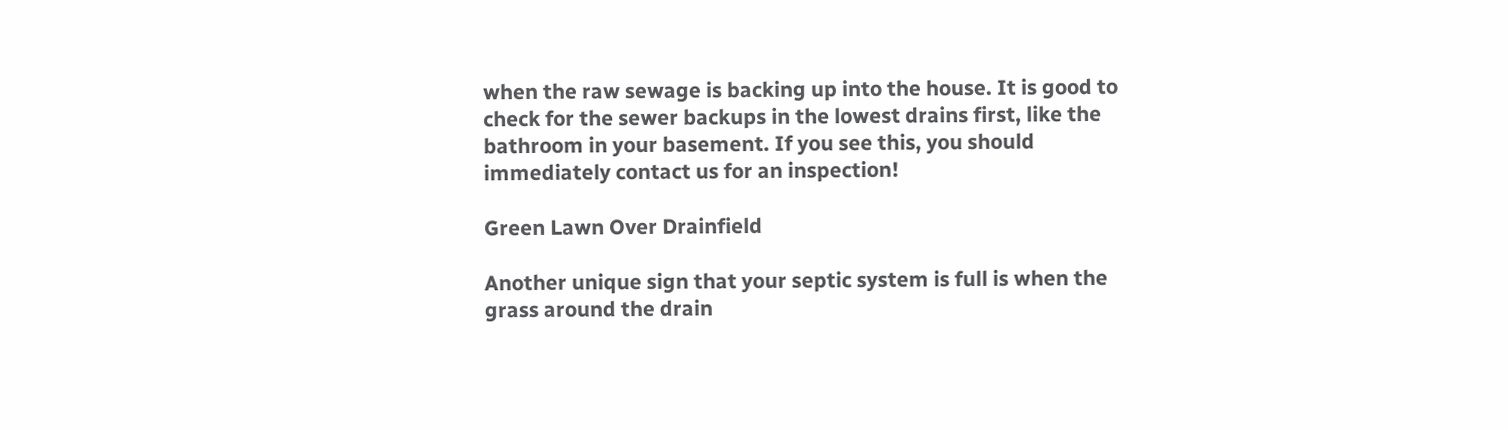when the raw sewage is backing up into the house. It is good to check for the sewer backups in the lowest drains first, like the bathroom in your basement. If you see this, you should immediately contact us for an inspection!

Green Lawn Over Drainfield

Another unique sign that your septic system is full is when the grass around the drain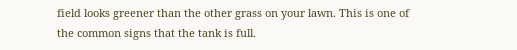field looks greener than the other grass on your lawn. This is one of the common signs that the tank is full.